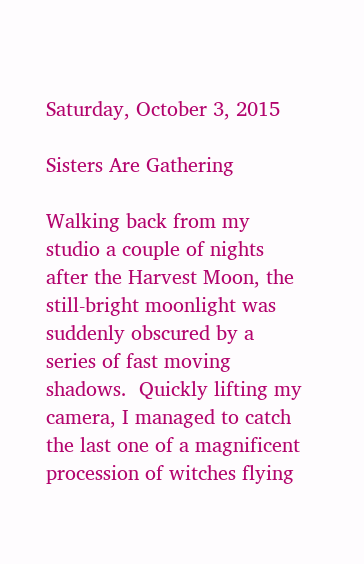Saturday, October 3, 2015

Sisters Are Gathering

Walking back from my studio a couple of nights after the Harvest Moon, the still-bright moonlight was suddenly obscured by a series of fast moving shadows.  Quickly lifting my camera, I managed to catch the last one of a magnificent procession of witches flying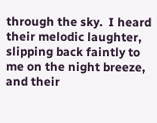through the sky.  I heard their melodic laughter, slipping back faintly to me on the night breeze, and their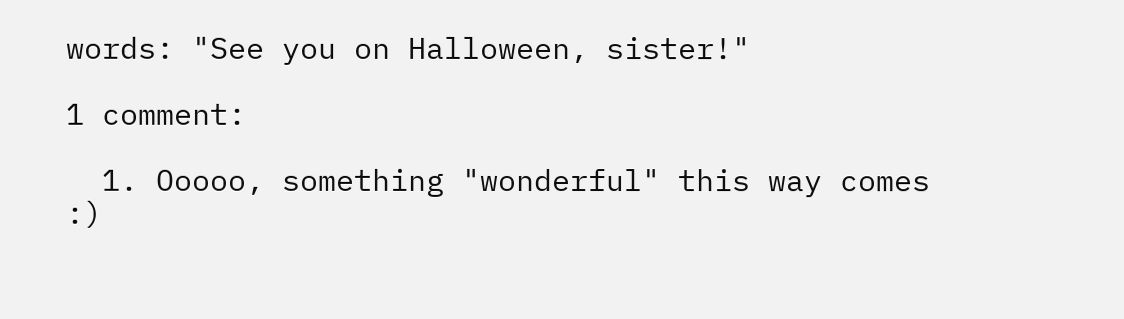words: "See you on Halloween, sister!"

1 comment:

  1. Ooooo, something "wonderful" this way comes :)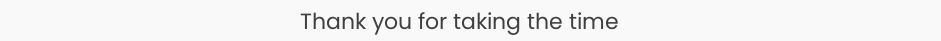Thank you for taking the time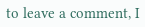to leave a comment, I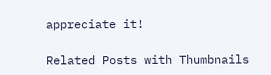appreciate it!

Related Posts with Thumbnails